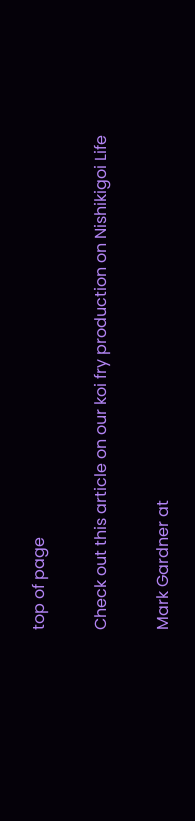top of page

Check out this article on our koi fry production on Nishikigoi Life

Mark Gardner at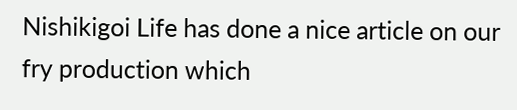Nishikigoi Life has done a nice article on our fry production which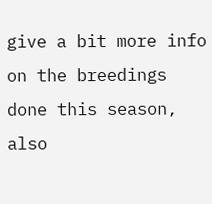give a bit more info on the breedings done this season, also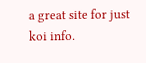a great site for just koi info.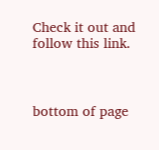Check it out and follow this link.



bottom of page